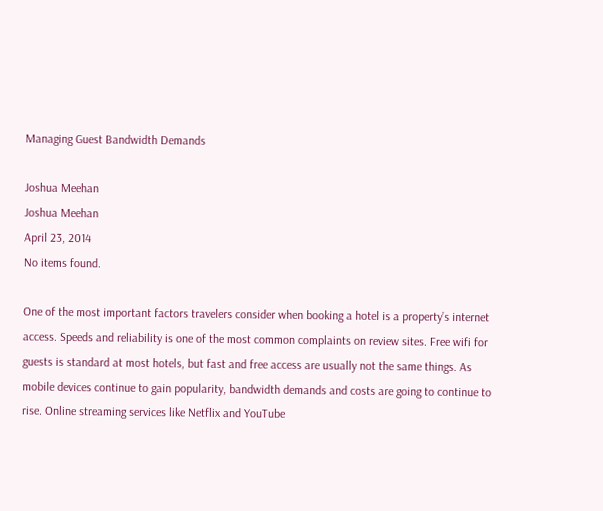Managing Guest Bandwidth Demands

Joshua Meehan
Joshua Meehan
April 23, 2014
No items found.

One of the most important factors travelers consider when booking a hotel is a property’s internet access. Speeds and reliability is one of the most common complaints on review sites. Free wifi for guests is standard at most hotels, but fast and free access are usually not the same things. As mobile devices continue to gain popularity, bandwidth demands and costs are going to continue to rise. Online streaming services like Netflix and YouTube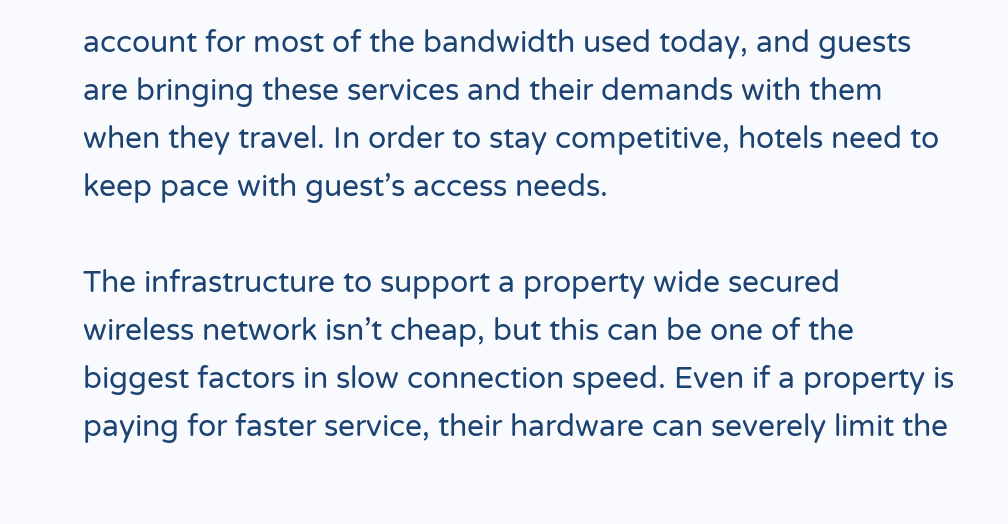account for most of the bandwidth used today, and guests are bringing these services and their demands with them when they travel. In order to stay competitive, hotels need to keep pace with guest’s access needs.

The infrastructure to support a property wide secured wireless network isn’t cheap, but this can be one of the biggest factors in slow connection speed. Even if a property is paying for faster service, their hardware can severely limit the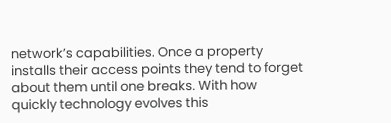network’s capabilities. Once a property installs their access points they tend to forget about them until one breaks. With how quickly technology evolves this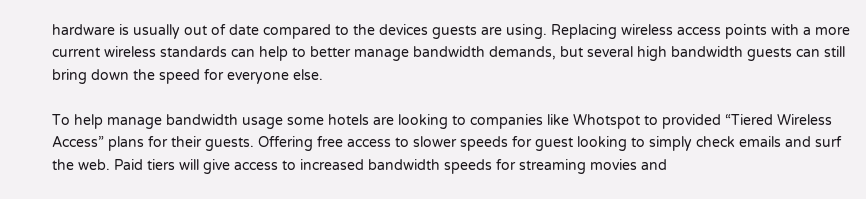hardware is usually out of date compared to the devices guests are using. Replacing wireless access points with a more current wireless standards can help to better manage bandwidth demands, but several high bandwidth guests can still bring down the speed for everyone else.

To help manage bandwidth usage some hotels are looking to companies like Whotspot to provided “Tiered Wireless Access” plans for their guests. Offering free access to slower speeds for guest looking to simply check emails and surf the web. Paid tiers will give access to increased bandwidth speeds for streaming movies and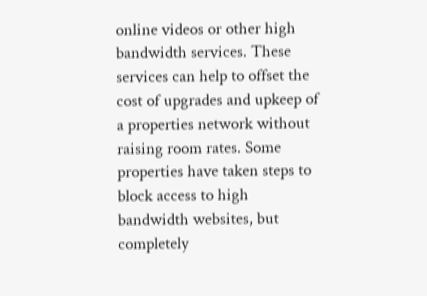online videos or other high bandwidth services. These services can help to offset the cost of upgrades and upkeep of a properties network without raising room rates. Some properties have taken steps to block access to high bandwidth websites, but completely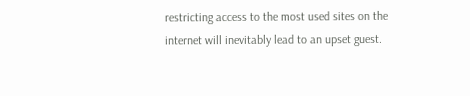restricting access to the most used sites on the internet will inevitably lead to an upset guest.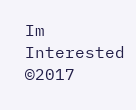Im Interested
©2017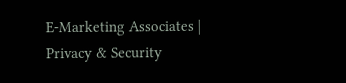E-Marketing Associates | Privacy & Security